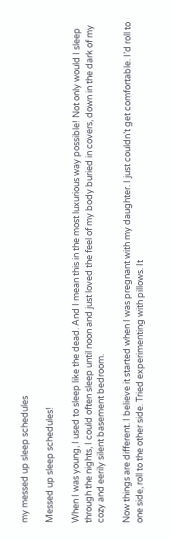my messed up sleep schedules

Messed up sleep schedules!

When I was young, I used to sleep like the dead. And I mean this in the most luxurious way possible! Not only would I sleep through the nights, I could often sleep until noon and just loved the feel of my body buried in covers, down in the dark of my cozy and eerily silent basement bedroom.

Now things are different. I believe it started when I was pregnant with my daughter. I just couldn’t get comfortable. I’d roll to one side, roll to the other side. Tried experimenting with pillows. It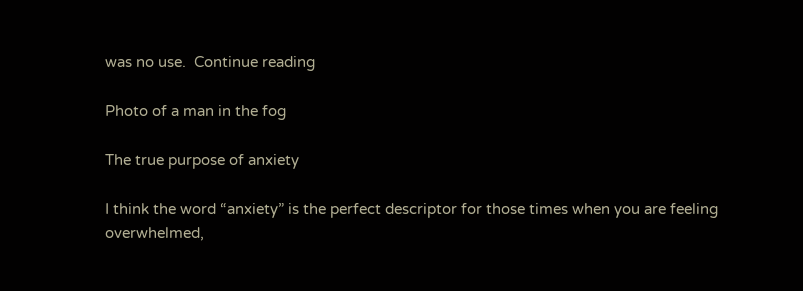was no use.  Continue reading

Photo of a man in the fog

The true purpose of anxiety

I think the word “anxiety” is the perfect descriptor for those times when you are feeling overwhelmed,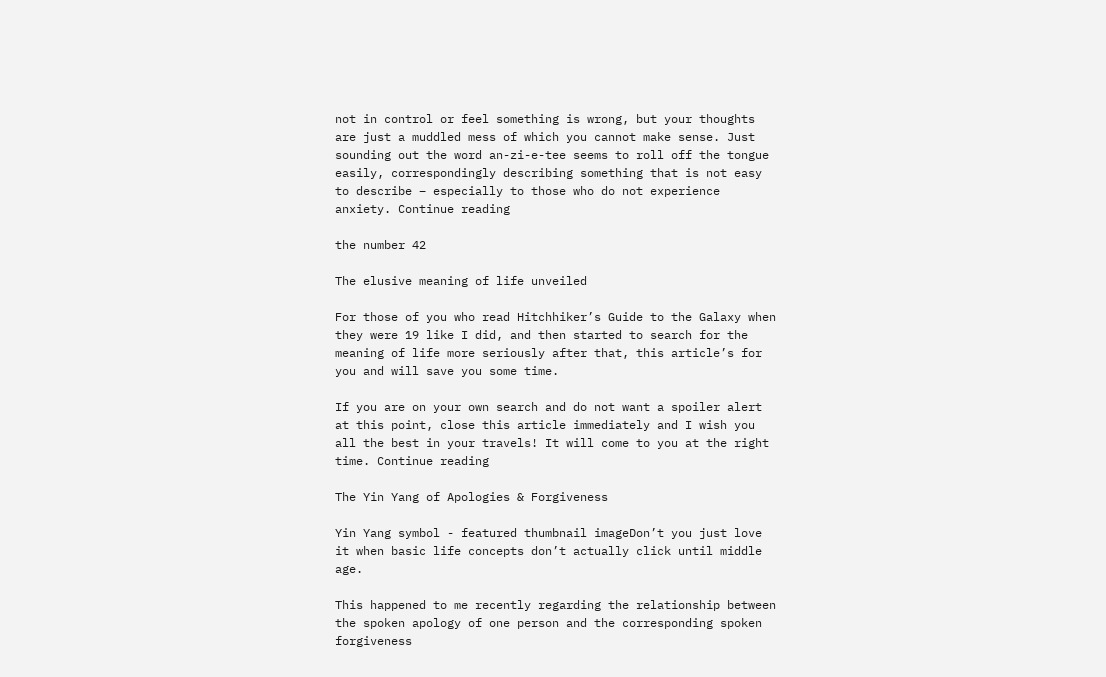not in control or feel something is wrong, but your thoughts are just a muddled mess of which you cannot make sense. Just sounding out the word an-zi-e-tee seems to roll off the tongue easily, correspondingly describing something that is not easy to describe – especially to those who do not experience anxiety. Continue reading

the number 42

The elusive meaning of life unveiled

For those of you who read Hitchhiker’s Guide to the Galaxy when they were 19 like I did, and then started to search for the meaning of life more seriously after that, this article’s for you and will save you some time.

If you are on your own search and do not want a spoiler alert at this point, close this article immediately and I wish you all the best in your travels! It will come to you at the right time. Continue reading

The Yin Yang of Apologies & Forgiveness

Yin Yang symbol - featured thumbnail imageDon’t you just love it when basic life concepts don’t actually click until middle age.

This happened to me recently regarding the relationship between the spoken apology of one person and the corresponding spoken forgiveness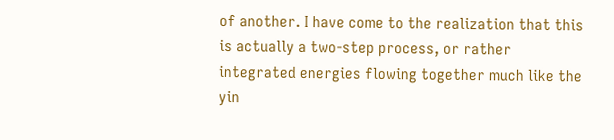of another. I have come to the realization that this is actually a two-step process, or rather integrated energies flowing together much like the yin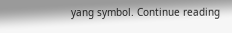yang symbol. Continue reading